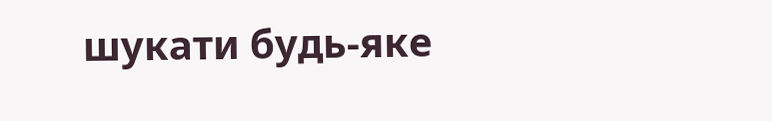шукати будь-яке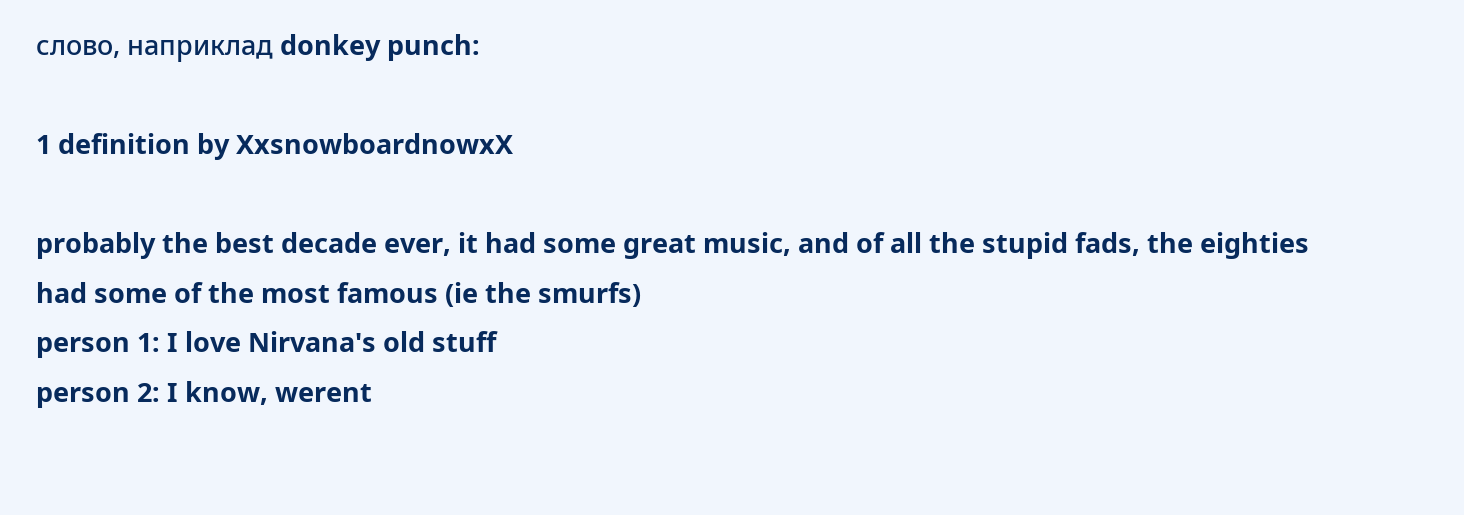слово, наприклад donkey punch:

1 definition by XxsnowboardnowxX

probably the best decade ever, it had some great music, and of all the stupid fads, the eighties had some of the most famous (ie the smurfs)
person 1: I love Nirvana's old stuff
person 2: I know, werent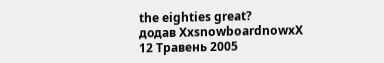the eighties great?
додав XxsnowboardnowxX 12 Травень 2005